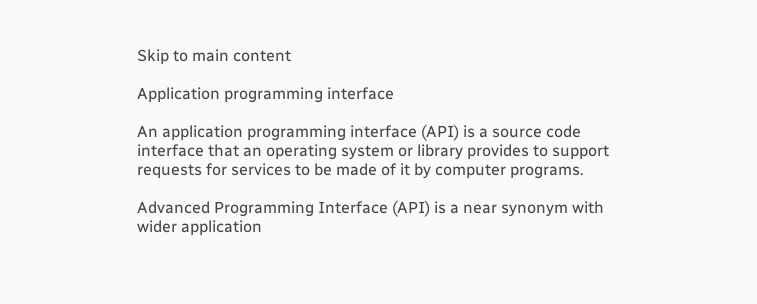Skip to main content

Application programming interface

An application programming interface (API) is a source code interface that an operating system or library provides to support requests for services to be made of it by computer programs.

Advanced Programming Interface (API) is a near synonym with wider application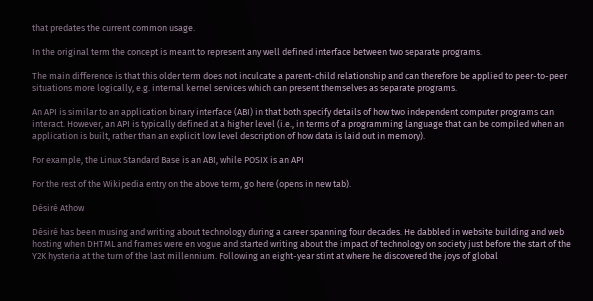that predates the current common usage.

In the original term the concept is meant to represent any well defined interface between two separate programs.

The main difference is that this older term does not inculcate a parent-child relationship and can therefore be applied to peer-to-peer situations more logically, e.g. internal kernel services which can present themselves as separate programs.

An API is similar to an application binary interface (ABI) in that both specify details of how two independent computer programs can interact. However, an API is typically defined at a higher level (i.e., in terms of a programming language that can be compiled when an application is built, rather than an explicit low level description of how data is laid out in memory).

For example, the Linux Standard Base is an ABI, while POSIX is an API

For the rest of the Wikipedia entry on the above term, go here (opens in new tab).

Désiré Athow

Désiré has been musing and writing about technology during a career spanning four decades. He dabbled in website building and web hosting when DHTML and frames were en vogue and started writing about the impact of technology on society just before the start of the Y2K hysteria at the turn of the last millennium. Following an eight-year stint at where he discovered the joys of global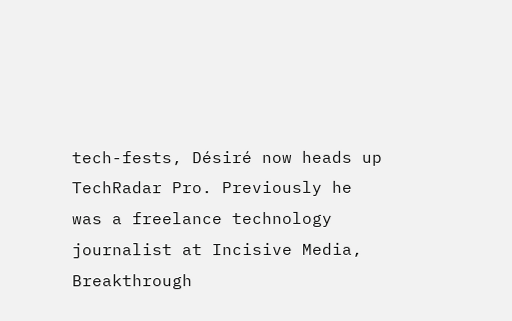tech-fests, Désiré now heads up TechRadar Pro. Previously he was a freelance technology journalist at Incisive Media, Breakthrough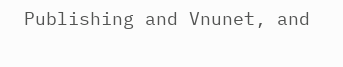Publishing and Vnunet, and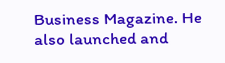Business Magazine. He also launched and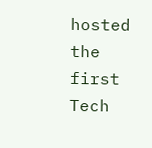hosted the first Tech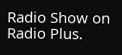Radio Show on Radio Plus.